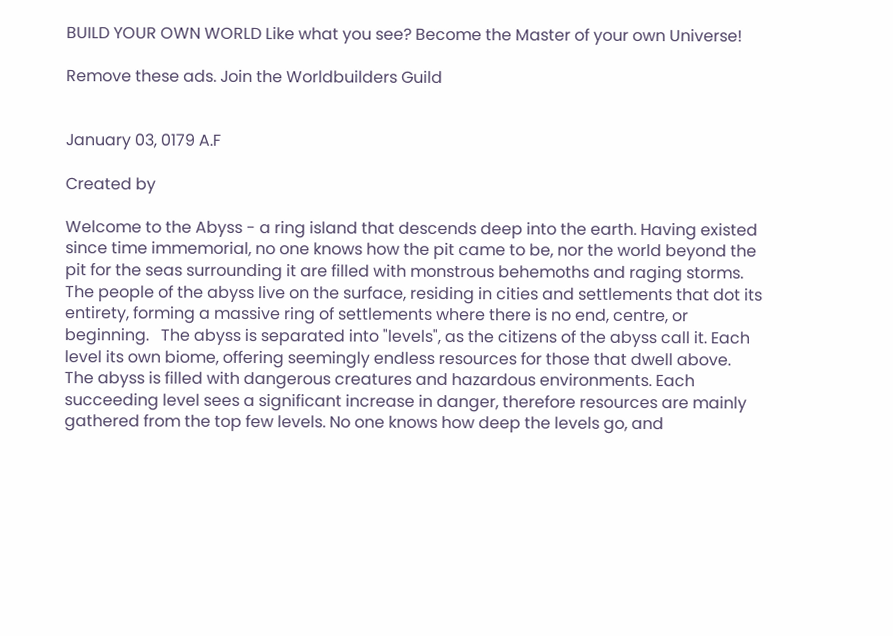BUILD YOUR OWN WORLD Like what you see? Become the Master of your own Universe!

Remove these ads. Join the Worldbuilders Guild


January 03, 0179 A.F

Created by

Welcome to the Abyss - a ring island that descends deep into the earth. Having existed since time immemorial, no one knows how the pit came to be, nor the world beyond the pit for the seas surrounding it are filled with monstrous behemoths and raging storms.   The people of the abyss live on the surface, residing in cities and settlements that dot its entirety, forming a massive ring of settlements where there is no end, centre, or beginning.   The abyss is separated into "levels", as the citizens of the abyss call it. Each level its own biome, offering seemingly endless resources for those that dwell above. The abyss is filled with dangerous creatures and hazardous environments. Each succeeding level sees a significant increase in danger, therefore resources are mainly gathered from the top few levels. No one knows how deep the levels go, and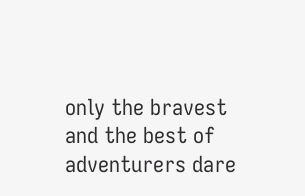only the bravest and the best of adventurers dare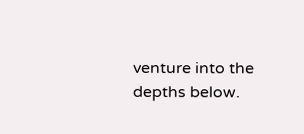venture into the depths below.